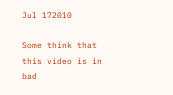Jul 172010

Some think that this video is in bad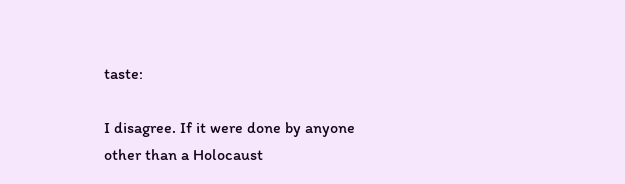taste:

I disagree. If it were done by anyone other than a Holocaust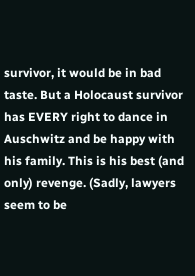survivor, it would be in bad taste. But a Holocaust survivor has EVERY right to dance in Auschwitz and be happy with his family. This is his best (and only) revenge. (Sadly, lawyers seem to be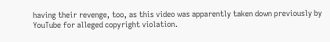having their revenge, too, as this video was apparently taken down previously by YouTube for alleged copyright violation.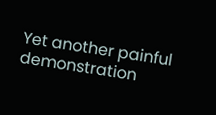Yet another painful demonstration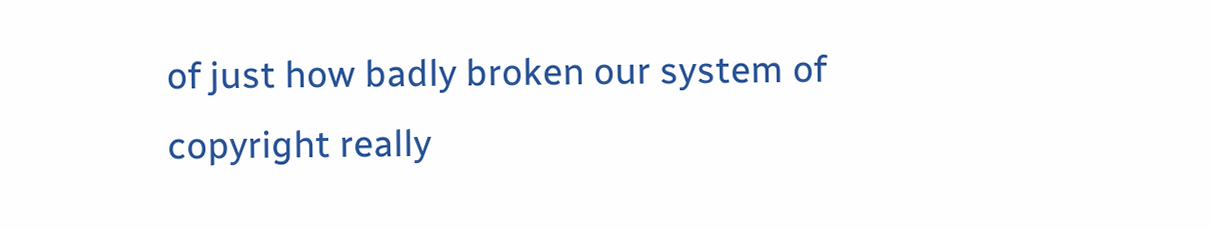of just how badly broken our system of copyright really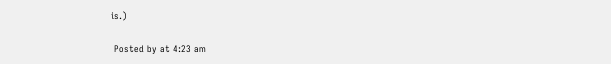is.)

 Posted by at 4:23 am